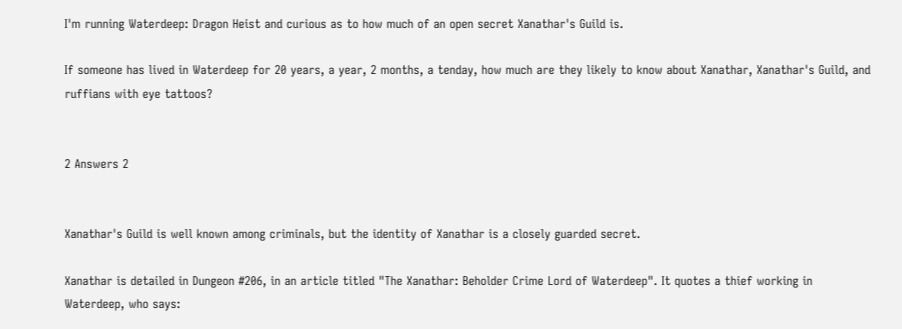I'm running Waterdeep: Dragon Heist and curious as to how much of an open secret Xanathar's Guild is.

If someone has lived in Waterdeep for 20 years, a year, 2 months, a tenday, how much are they likely to know about Xanathar, Xanathar's Guild, and ruffians with eye tattoos?


2 Answers 2


Xanathar's Guild is well known among criminals, but the identity of Xanathar is a closely guarded secret.

Xanathar is detailed in Dungeon #206, in an article titled "The Xanathar: Beholder Crime Lord of Waterdeep". It quotes a thief working in Waterdeep, who says: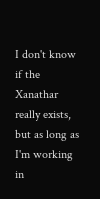I don't know if the Xanathar really exists, but as long as I'm working in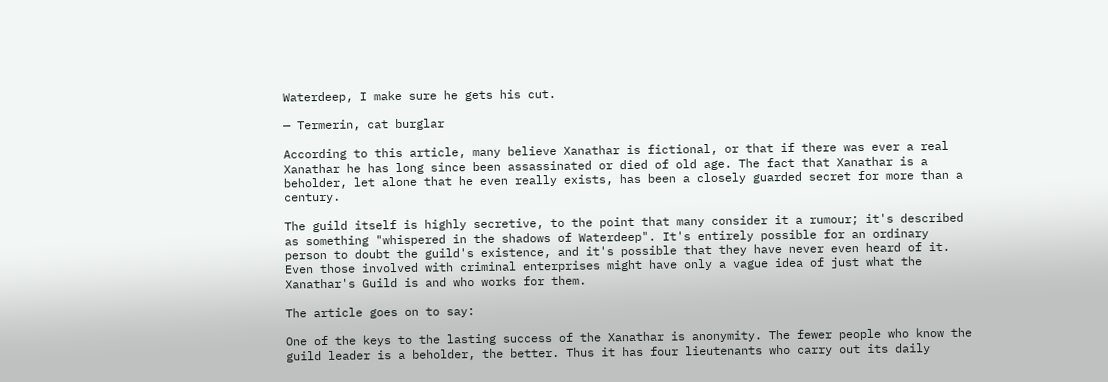Waterdeep, I make sure he gets his cut.

— Termerin, cat burglar

According to this article, many believe Xanathar is fictional, or that if there was ever a real Xanathar he has long since been assassinated or died of old age. The fact that Xanathar is a beholder, let alone that he even really exists, has been a closely guarded secret for more than a century.

The guild itself is highly secretive, to the point that many consider it a rumour; it's described as something "whispered in the shadows of Waterdeep". It's entirely possible for an ordinary person to doubt the guild's existence, and it's possible that they have never even heard of it. Even those involved with criminal enterprises might have only a vague idea of just what the Xanathar's Guild is and who works for them.

The article goes on to say:

One of the keys to the lasting success of the Xanathar is anonymity. The fewer people who know the guild leader is a beholder, the better. Thus it has four lieutenants who carry out its daily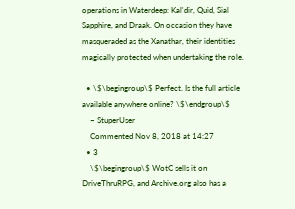operations in Waterdeep: Kal'dir, Quid, Sial Sapphire, and Draak. On occasion they have masqueraded as the Xanathar, their identities magically protected when undertaking the role.

  • \$\begingroup\$ Perfect. Is the full article available anywhere online? \$\endgroup\$
    – StuperUser
    Commented Nov 8, 2018 at 14:27
  • 3
    \$\begingroup\$ WotC sells it on DriveThruRPG, and Archive.org also has a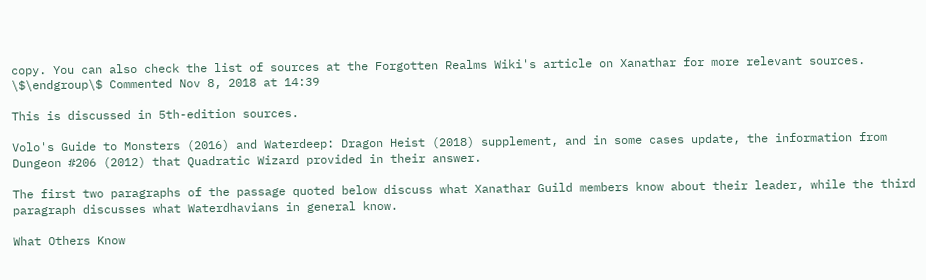copy. You can also check the list of sources at the Forgotten Realms Wiki's article on Xanathar for more relevant sources. \$\endgroup\$ Commented Nov 8, 2018 at 14:39

This is discussed in 5th-edition sources.

Volo's Guide to Monsters (2016) and Waterdeep: Dragon Heist (2018) supplement, and in some cases update, the information from Dungeon #206 (2012) that Quadratic Wizard provided in their answer.

The first two paragraphs of the passage quoted below discuss what Xanathar Guild members know about their leader, while the third paragraph discusses what Waterdhavians in general know.

What Others Know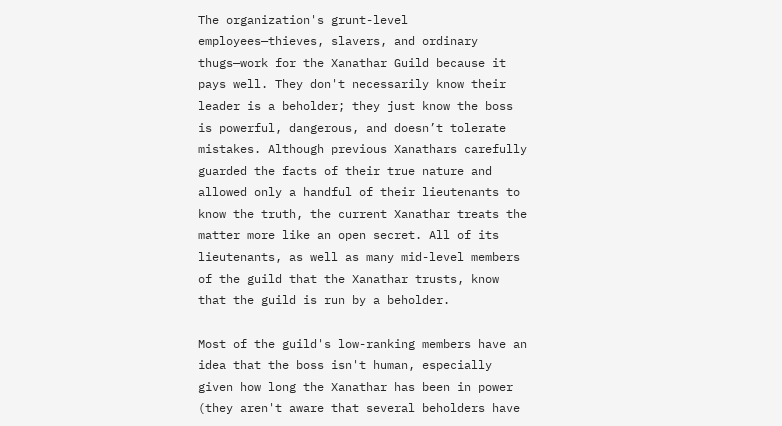The organization's grunt-level employees—thieves, slavers, and ordinary thugs—work for the Xanathar Guild because it pays well. They don't necessarily know their leader is a beholder; they just know the boss is powerful, dangerous, and doesn’t tolerate mistakes. Although previous Xanathars carefully guarded the facts of their true nature and allowed only a handful of their lieutenants to know the truth, the current Xanathar treats the matter more like an open secret. All of its lieutenants, as well as many mid-level members of the guild that the Xanathar trusts, know that the guild is run by a beholder.

Most of the guild's low-ranking members have an idea that the boss isn't human, especially given how long the Xanathar has been in power (they aren't aware that several beholders have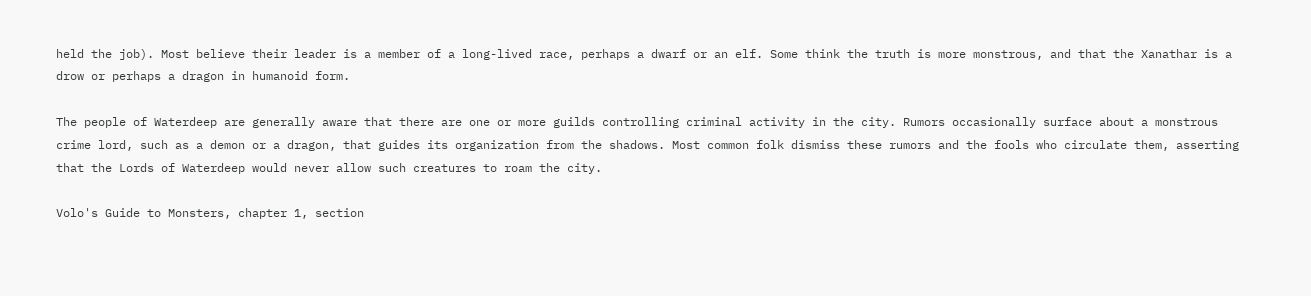held the job). Most believe their leader is a member of a long-lived race, perhaps a dwarf or an elf. Some think the truth is more monstrous, and that the Xanathar is a drow or perhaps a dragon in humanoid form.

The people of Waterdeep are generally aware that there are one or more guilds controlling criminal activity in the city. Rumors occasionally surface about a monstrous crime lord, such as a demon or a dragon, that guides its organization from the shadows. Most common folk dismiss these rumors and the fools who circulate them, asserting that the Lords of Waterdeep would never allow such creatures to roam the city.

Volo's Guide to Monsters, chapter 1, section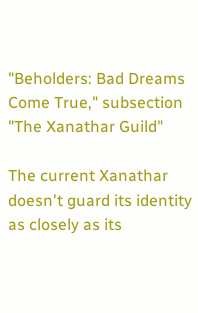"Beholders: Bad Dreams Come True," subsection "The Xanathar Guild"

The current Xanathar doesn't guard its identity as closely as its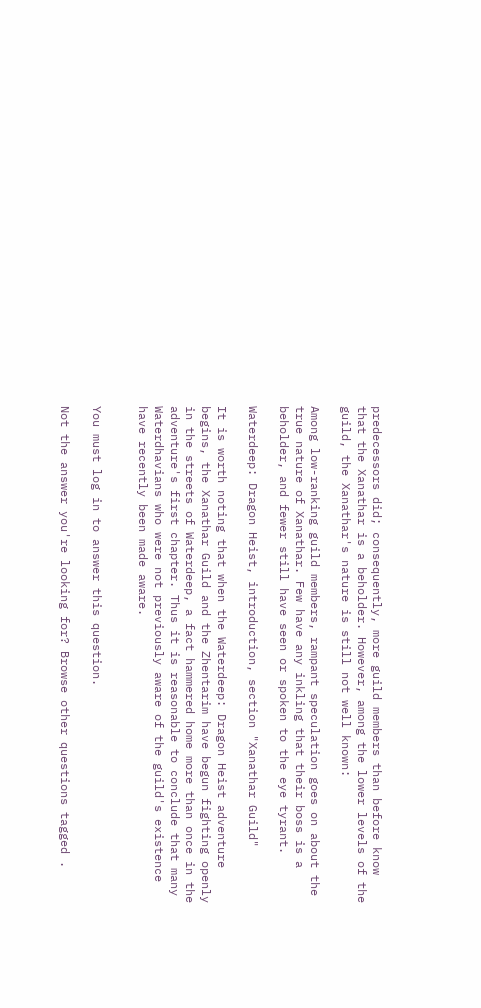predecessors did; consequently, more guild members than before know that the Xanathar is a beholder. However, among the lower levels of the guild, the Xanathar's nature is still not well known:

Among low-ranking guild members, rampant speculation goes on about the true nature of Xanathar. Few have any inkling that their boss is a beholder, and fewer still have seen or spoken to the eye tyrant.

Waterdeep: Dragon Heist, introduction, section "Xanathar Guild"

It is worth noting that when the Waterdeep: Dragon Heist adventure begins, the Xanathar Guild and the Zhentarim have begun fighting openly in the streets of Waterdeep, a fact hammered home more than once in the adventure's first chapter. Thus it is reasonable to conclude that many Waterdhavians who were not previously aware of the guild's existence have recently been made aware.


You must log in to answer this question.

Not the answer you're looking for? Browse other questions tagged .